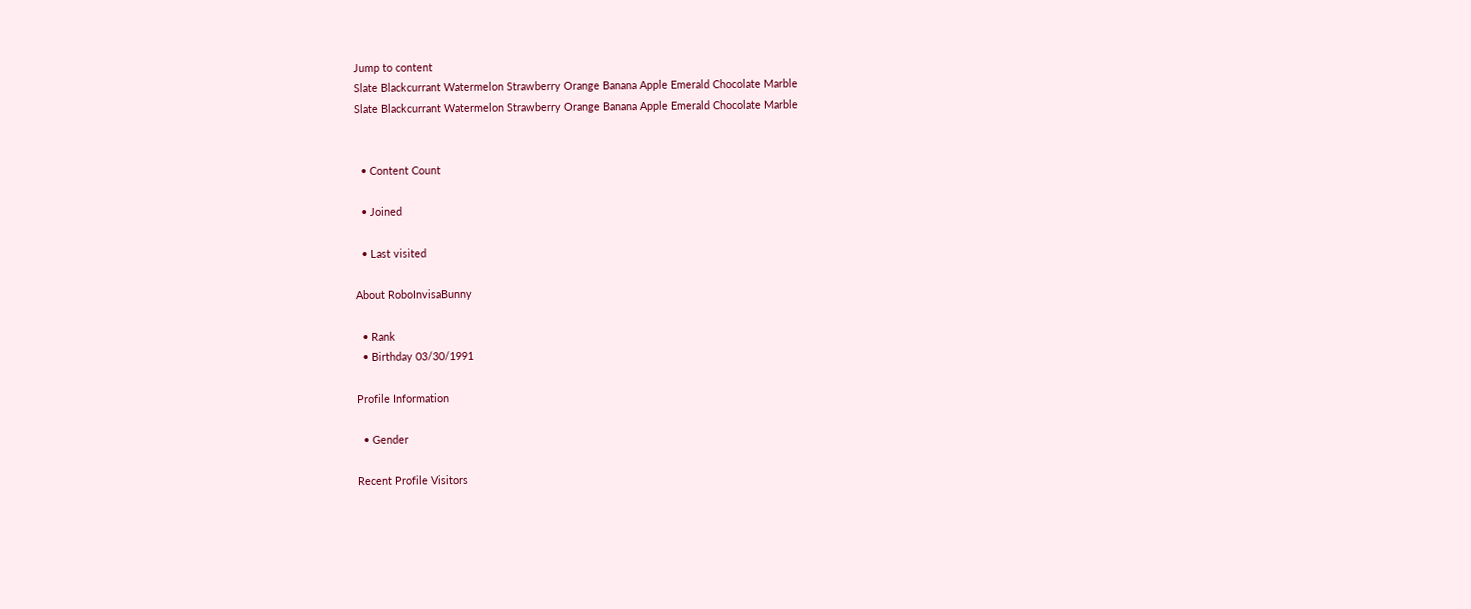Jump to content
Slate Blackcurrant Watermelon Strawberry Orange Banana Apple Emerald Chocolate Marble
Slate Blackcurrant Watermelon Strawberry Orange Banana Apple Emerald Chocolate Marble


  • Content Count

  • Joined

  • Last visited

About RoboInvisaBunny

  • Rank
  • Birthday 03/30/1991

Profile Information

  • Gender

Recent Profile Visitors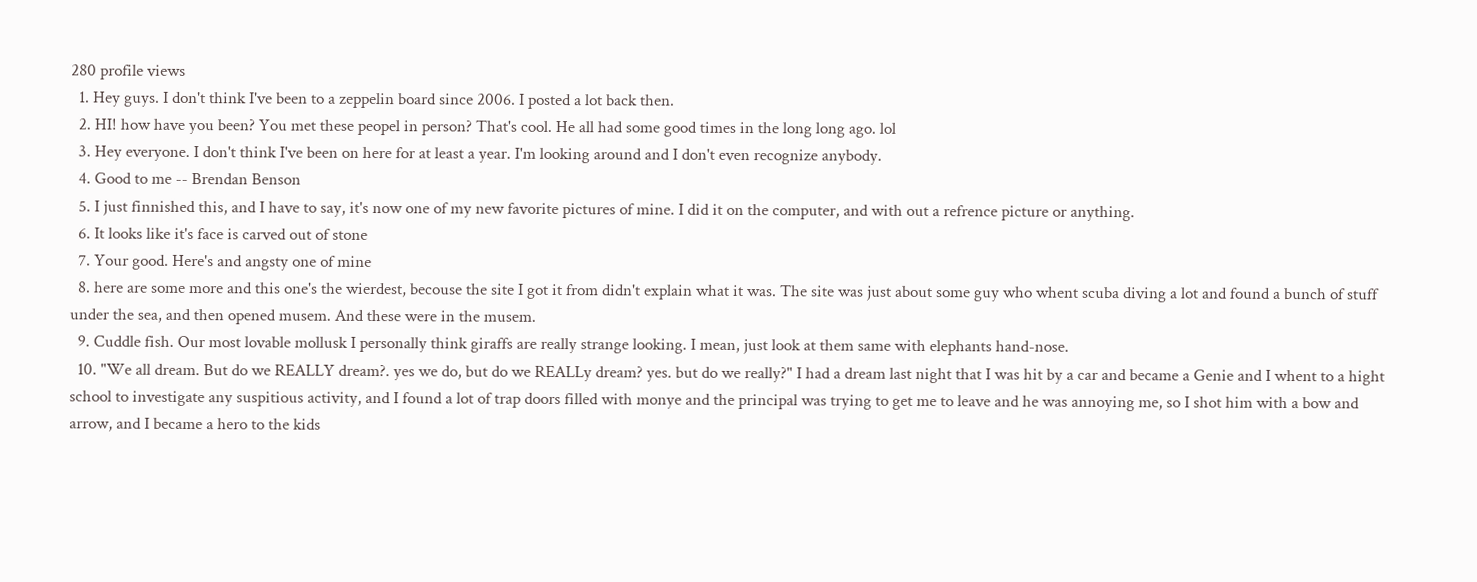280 profile views
  1. Hey guys. I don't think I've been to a zeppelin board since 2006. I posted a lot back then.
  2. HI! how have you been? You met these peopel in person? That's cool. He all had some good times in the long long ago. lol
  3. Hey everyone. I don't think I've been on here for at least a year. I'm looking around and I don't even recognize anybody.
  4. Good to me -- Brendan Benson
  5. I just finnished this, and I have to say, it's now one of my new favorite pictures of mine. I did it on the computer, and with out a refrence picture or anything.
  6. It looks like it's face is carved out of stone
  7. Your good. Here's and angsty one of mine
  8. here are some more and this one's the wierdest, becouse the site I got it from didn't explain what it was. The site was just about some guy who whent scuba diving a lot and found a bunch of stuff under the sea, and then opened musem. And these were in the musem.
  9. Cuddle fish. Our most lovable mollusk I personally think giraffs are really strange looking. I mean, just look at them same with elephants hand-nose.
  10. "We all dream. But do we REALLY dream?. yes we do, but do we REALLy dream? yes. but do we really?" I had a dream last night that I was hit by a car and became a Genie and I whent to a hight school to investigate any suspitious activity, and I found a lot of trap doors filled with monye and the principal was trying to get me to leave and he was annoying me, so I shot him with a bow and arrow, and I became a hero to the kids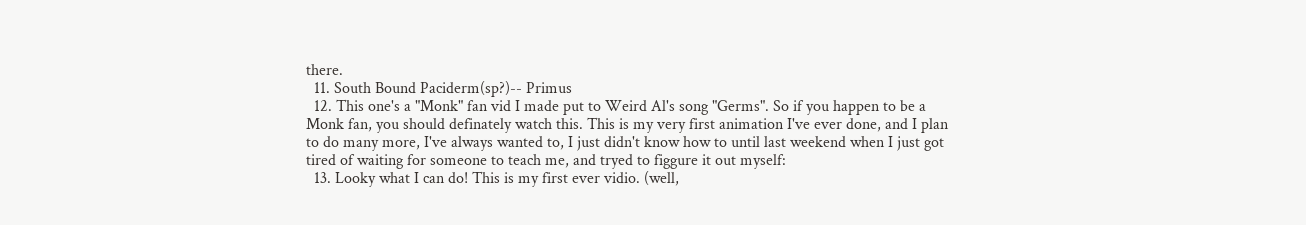there.
  11. South Bound Paciderm(sp?)-- Primus
  12. This one's a "Monk" fan vid I made put to Weird Al's song "Germs". So if you happen to be a Monk fan, you should definately watch this. This is my very first animation I've ever done, and I plan to do many more, I've always wanted to, I just didn't know how to until last weekend when I just got tired of waiting for someone to teach me, and tryed to figgure it out myself:
  13. Looky what I can do! This is my first ever vidio. (well,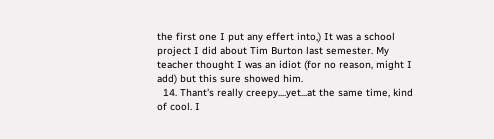the first one I put any effert into,) It was a school project I did about Tim Burton last semester. My teacher thought I was an idiot (for no reason, might I add) but this sure showed him.
  14. Thant's really creepy....yet...at the same time, kind of cool. I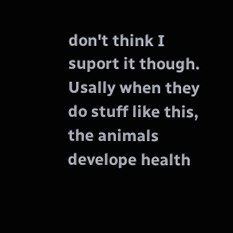don't think I suport it though. Usally when they do stuff like this, the animals develope health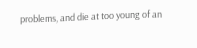problems, and die at too young of an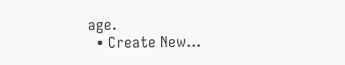age.
  • Create New...